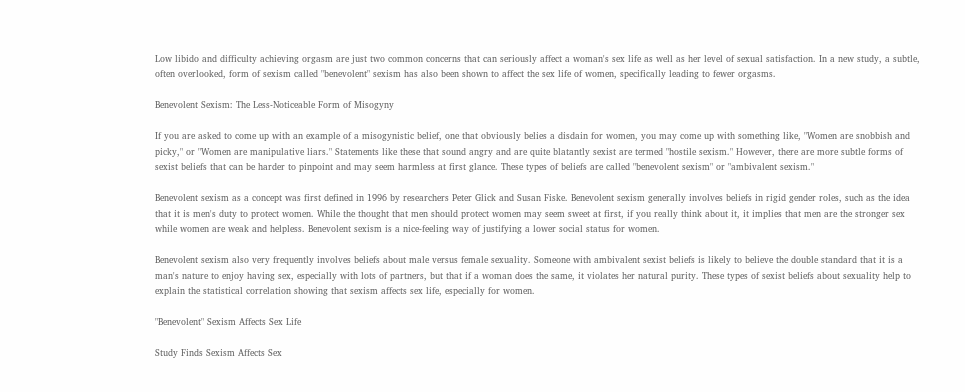Low libido and difficulty achieving orgasm are just two common concerns that can seriously affect a woman's sex life as well as her level of sexual satisfaction. In a new study, a subtle, often overlooked, form of sexism called "benevolent" sexism has also been shown to affect the sex life of women, specifically leading to fewer orgasms.

Benevolent Sexism: The Less-Noticeable Form of Misogyny

If you are asked to come up with an example of a misogynistic belief, one that obviously belies a disdain for women, you may come up with something like, "Women are snobbish and picky," or "Women are manipulative liars." Statements like these that sound angry and are quite blatantly sexist are termed "hostile sexism." However, there are more subtle forms of sexist beliefs that can be harder to pinpoint and may seem harmless at first glance. These types of beliefs are called "benevolent sexism" or "ambivalent sexism."

Benevolent sexism as a concept was first defined in 1996 by researchers Peter Glick and Susan Fiske. Benevolent sexism generally involves beliefs in rigid gender roles, such as the idea that it is men's duty to protect women. While the thought that men should protect women may seem sweet at first, if you really think about it, it implies that men are the stronger sex while women are weak and helpless. Benevolent sexism is a nice-feeling way of justifying a lower social status for women.

Benevolent sexism also very frequently involves beliefs about male versus female sexuality. Someone with ambivalent sexist beliefs is likely to believe the double standard that it is a man's nature to enjoy having sex, especially with lots of partners, but that if a woman does the same, it violates her natural purity. These types of sexist beliefs about sexuality help to explain the statistical correlation showing that sexism affects sex life, especially for women.

"Benevolent" Sexism Affects Sex Life

Study Finds Sexism Affects Sex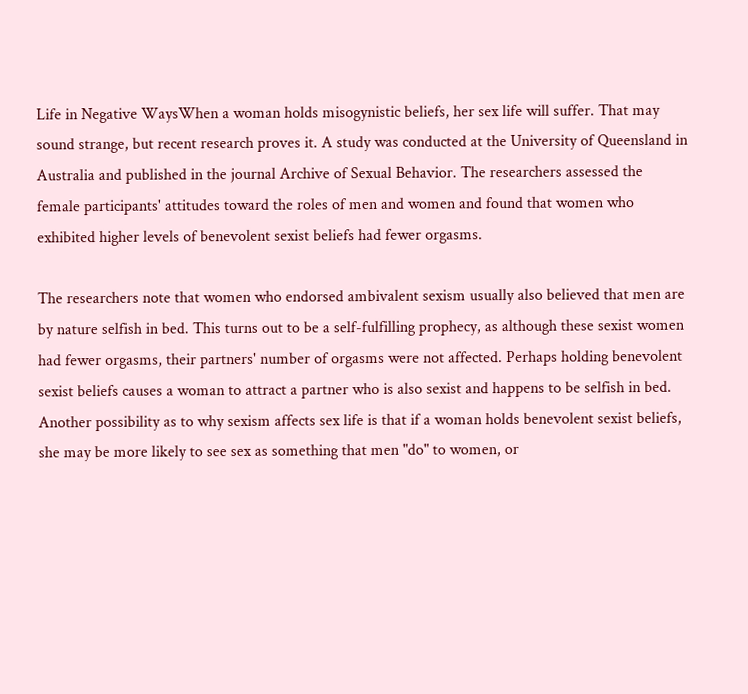Life in Negative WaysWhen a woman holds misogynistic beliefs, her sex life will suffer. That may sound strange, but recent research proves it. A study was conducted at the University of Queensland in Australia and published in the journal Archive of Sexual Behavior. The researchers assessed the female participants' attitudes toward the roles of men and women and found that women who exhibited higher levels of benevolent sexist beliefs had fewer orgasms.

The researchers note that women who endorsed ambivalent sexism usually also believed that men are by nature selfish in bed. This turns out to be a self-fulfilling prophecy, as although these sexist women had fewer orgasms, their partners' number of orgasms were not affected. Perhaps holding benevolent sexist beliefs causes a woman to attract a partner who is also sexist and happens to be selfish in bed. Another possibility as to why sexism affects sex life is that if a woman holds benevolent sexist beliefs, she may be more likely to see sex as something that men "do" to women, or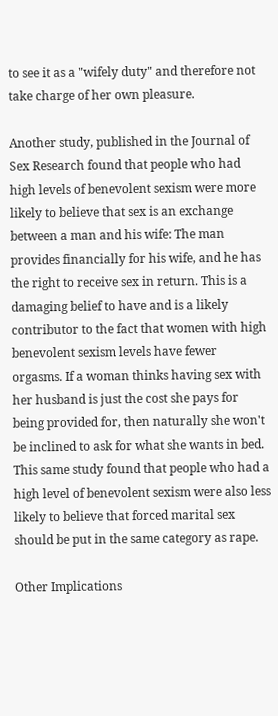to see it as a "wifely duty" and therefore not take charge of her own pleasure.

Another study, published in the Journal of Sex Research found that people who had high levels of benevolent sexism were more likely to believe that sex is an exchange between a man and his wife: The man provides financially for his wife, and he has the right to receive sex in return. This is a damaging belief to have and is a likely contributor to the fact that women with high benevolent sexism levels have fewer orgasms. If a woman thinks having sex with her husband is just the cost she pays for being provided for, then naturally she won't be inclined to ask for what she wants in bed. This same study found that people who had a high level of benevolent sexism were also less likely to believe that forced marital sex should be put in the same category as rape.

Other Implications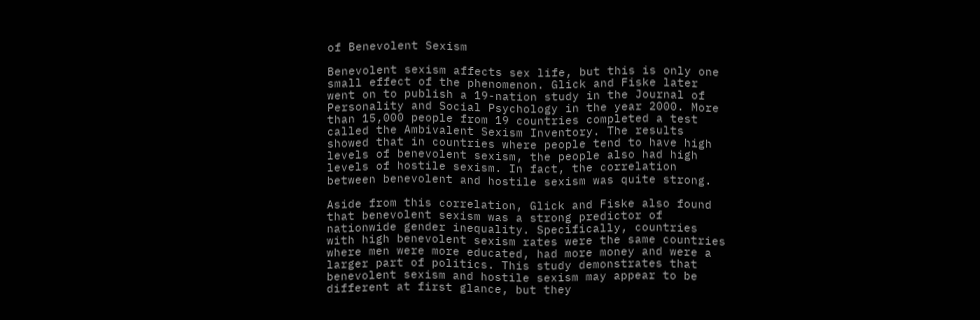of Benevolent Sexism

Benevolent sexism affects sex life, but this is only one small effect of the phenomenon. Glick and Fiske later went on to publish a 19-nation study in the Journal of Personality and Social Psychology in the year 2000. More than 15,000 people from 19 countries completed a test called the Ambivalent Sexism Inventory. The results showed that in countries where people tend to have high levels of benevolent sexism, the people also had high levels of hostile sexism. In fact, the correlation between benevolent and hostile sexism was quite strong.

Aside from this correlation, Glick and Fiske also found that benevolent sexism was a strong predictor of nationwide gender inequality. Specifically, countries with high benevolent sexism rates were the same countries where men were more educated, had more money and were a larger part of politics. This study demonstrates that benevolent sexism and hostile sexism may appear to be different at first glance, but they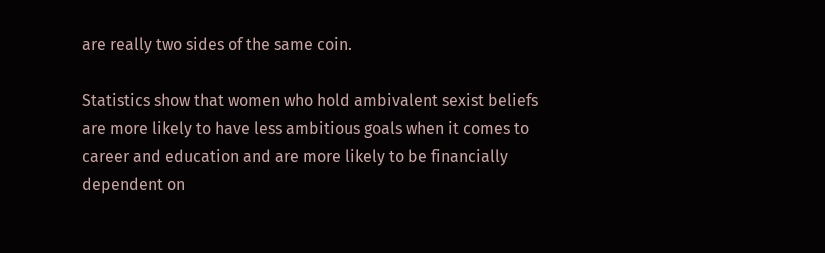are really two sides of the same coin.

Statistics show that women who hold ambivalent sexist beliefs are more likely to have less ambitious goals when it comes to career and education and are more likely to be financially dependent on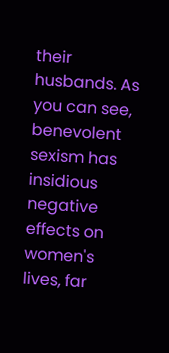their husbands. As you can see, benevolent sexism has insidious negative effects on women's lives, far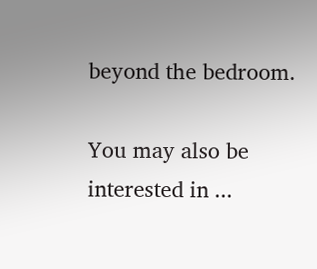beyond the bedroom.

You may also be interested in ...